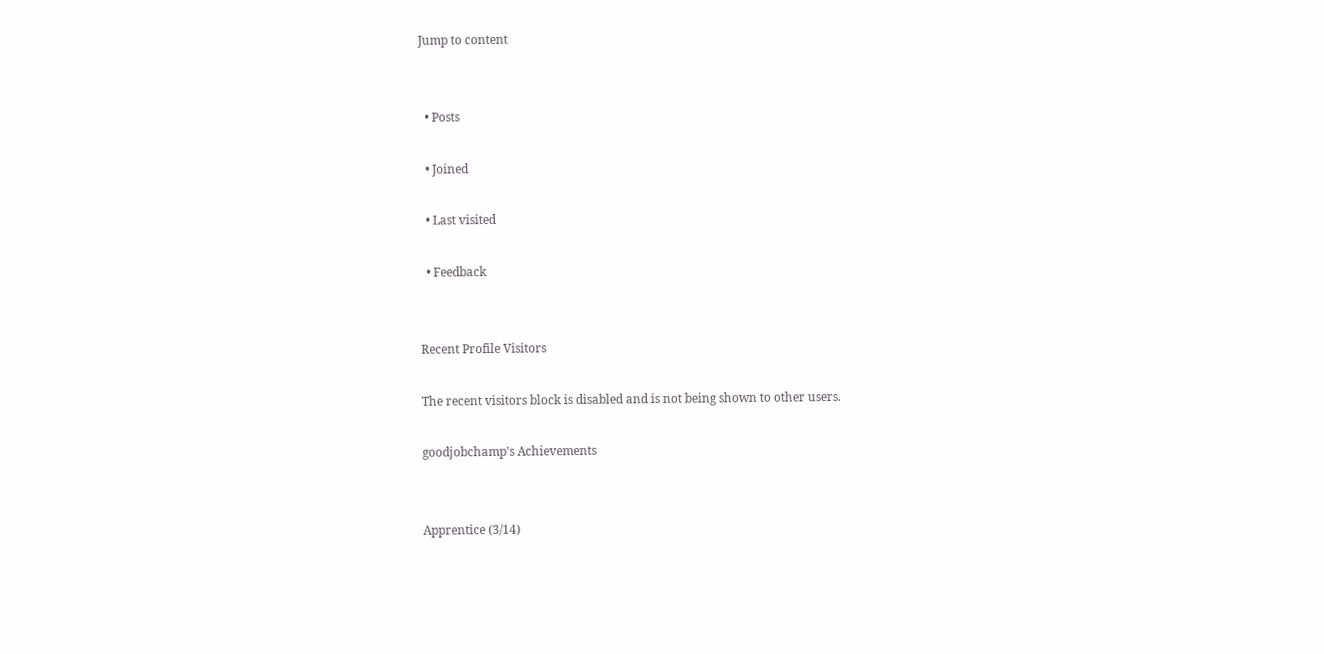Jump to content


  • Posts

  • Joined

  • Last visited

  • Feedback


Recent Profile Visitors

The recent visitors block is disabled and is not being shown to other users.

goodjobchamp's Achievements


Apprentice (3/14)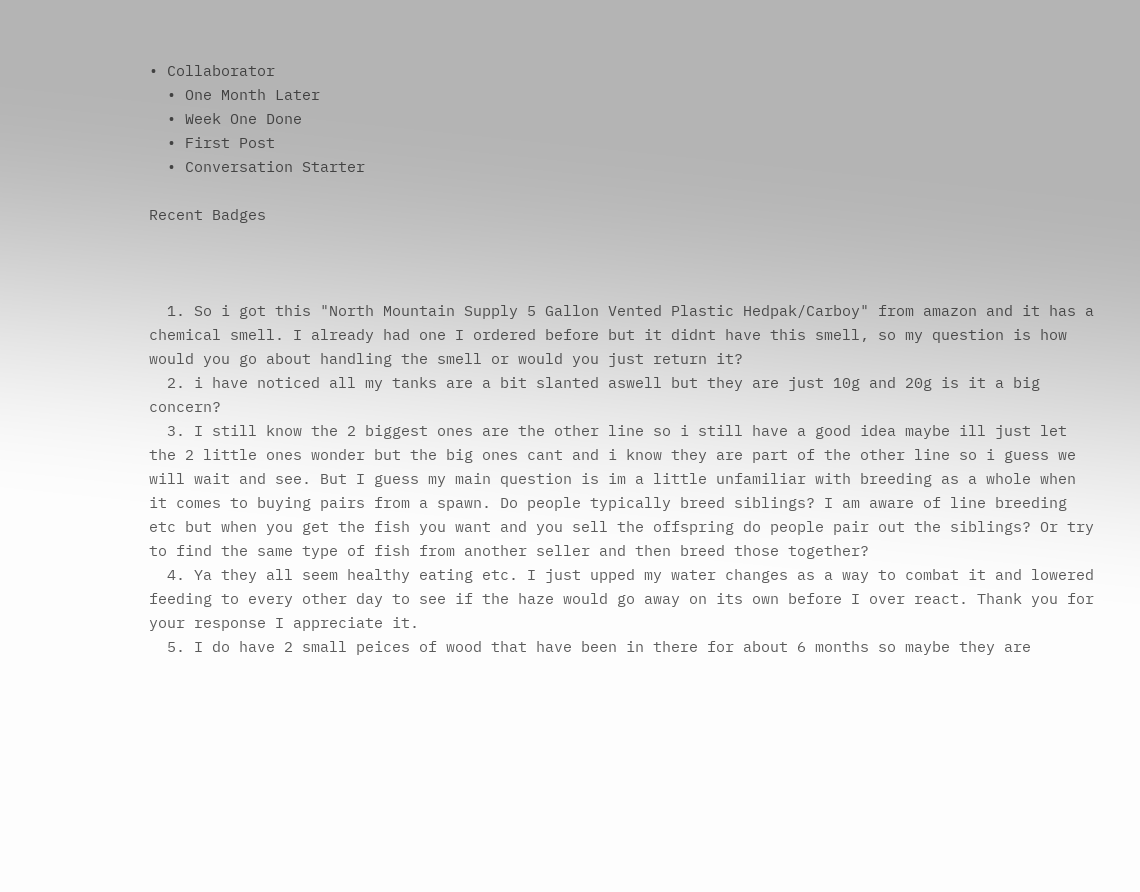• Collaborator
  • One Month Later
  • Week One Done
  • First Post
  • Conversation Starter

Recent Badges



  1. So i got this "North Mountain Supply 5 Gallon Vented Plastic Hedpak/Carboy" from amazon and it has a chemical smell. I already had one I ordered before but it didnt have this smell, so my question is how would you go about handling the smell or would you just return it?
  2. i have noticed all my tanks are a bit slanted aswell but they are just 10g and 20g is it a big concern?
  3. I still know the 2 biggest ones are the other line so i still have a good idea maybe ill just let the 2 little ones wonder but the big ones cant and i know they are part of the other line so i guess we will wait and see. But I guess my main question is im a little unfamiliar with breeding as a whole when it comes to buying pairs from a spawn. Do people typically breed siblings? I am aware of line breeding etc but when you get the fish you want and you sell the offspring do people pair out the siblings? Or try to find the same type of fish from another seller and then breed those together?
  4. Ya they all seem healthy eating etc. I just upped my water changes as a way to combat it and lowered feeding to every other day to see if the haze would go away on its own before I over react. Thank you for your response I appreciate it.
  5. I do have 2 small peices of wood that have been in there for about 6 months so maybe they are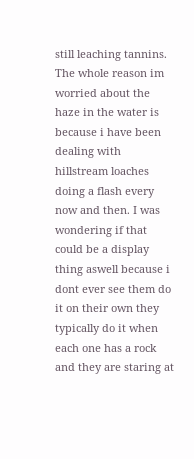still leaching tannins. The whole reason im worried about the haze in the water is because i have been dealing with hillstream loaches doing a flash every now and then. I was wondering if that could be a display thing aswell because i dont ever see them do it on their own they typically do it when each one has a rock and they are staring at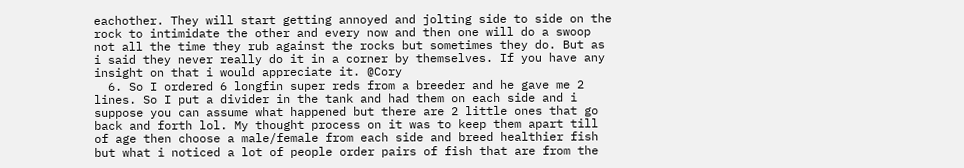eachother. They will start getting annoyed and jolting side to side on the rock to intimidate the other and every now and then one will do a swoop not all the time they rub against the rocks but sometimes they do. But as i said they never really do it in a corner by themselves. If you have any insight on that i would appreciate it. @Cory
  6. So I ordered 6 longfin super reds from a breeder and he gave me 2 lines. So I put a divider in the tank and had them on each side and i suppose you can assume what happened but there are 2 little ones that go back and forth lol. My thought process on it was to keep them apart till of age then choose a male/female from each side and breed healthier fish but what i noticed a lot of people order pairs of fish that are from the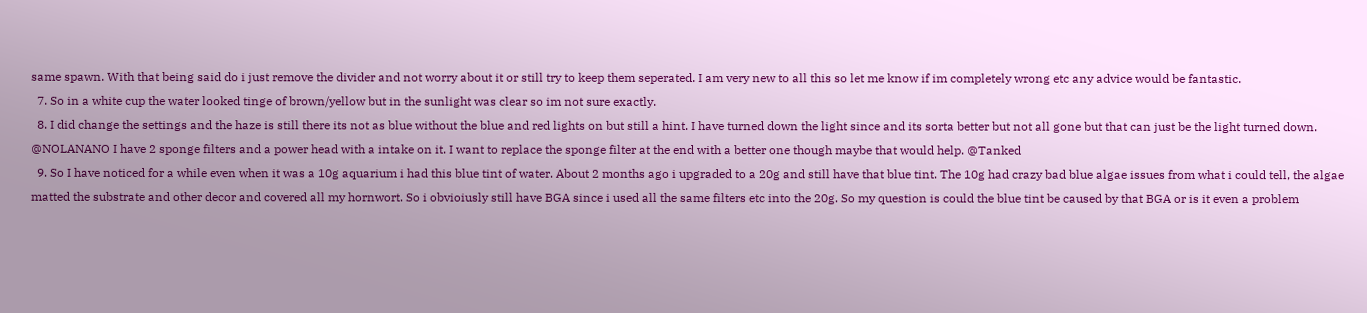same spawn. With that being said do i just remove the divider and not worry about it or still try to keep them seperated. I am very new to all this so let me know if im completely wrong etc any advice would be fantastic.
  7. So in a white cup the water looked tinge of brown/yellow but in the sunlight was clear so im not sure exactly.
  8. I did change the settings and the haze is still there its not as blue without the blue and red lights on but still a hint. I have turned down the light since and its sorta better but not all gone but that can just be the light turned down. @NOLANANO I have 2 sponge filters and a power head with a intake on it. I want to replace the sponge filter at the end with a better one though maybe that would help. @Tanked
  9. So I have noticed for a while even when it was a 10g aquarium i had this blue tint of water. About 2 months ago i upgraded to a 20g and still have that blue tint. The 10g had crazy bad blue algae issues from what i could tell, the algae matted the substrate and other decor and covered all my hornwort. So i obvioiusly still have BGA since i used all the same filters etc into the 20g. So my question is could the blue tint be caused by that BGA or is it even a problem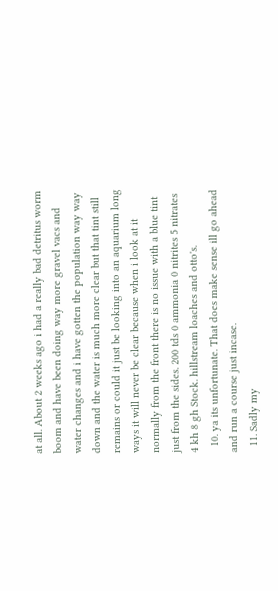at all. About 2 weeks ago i had a really bad detritus worm boom and have been doing way more gravel vacs and water changes and i have gotten the population way way down and the water is much more clear but that tint still remains or could it just be looking into an aquarium long ways it will never be clear because when i look at it normally from the front there is no issue with a blue tint just from the sides. 200 tds 0 ammonia 0 nitrites 5 nitrates 4 kh 8 gh Stock. hillstream loaches and otto's.
  10. ya its unfortunate. That does make sense ill go ahead and run a course just incase.
  11. Sadly my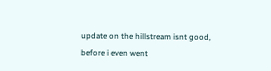update on the hillstream isnt good, before i even went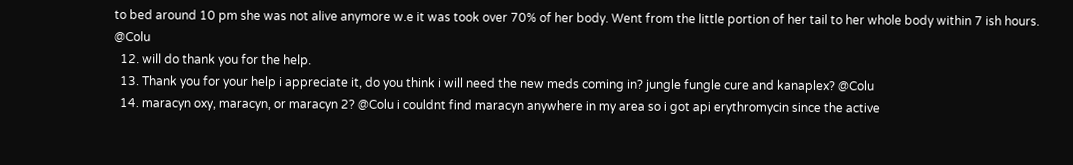to bed around 10 pm she was not alive anymore w.e it was took over 70% of her body. Went from the little portion of her tail to her whole body within 7 ish hours. @Colu
  12. will do thank you for the help.
  13. Thank you for your help i appreciate it, do you think i will need the new meds coming in? jungle fungle cure and kanaplex? @Colu
  14. maracyn oxy, maracyn, or maracyn 2? @Colu i couldnt find maracyn anywhere in my area so i got api erythromycin since the active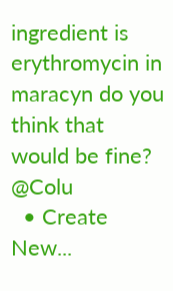ingredient is erythromycin in maracyn do you think that would be fine? @Colu
  • Create New...